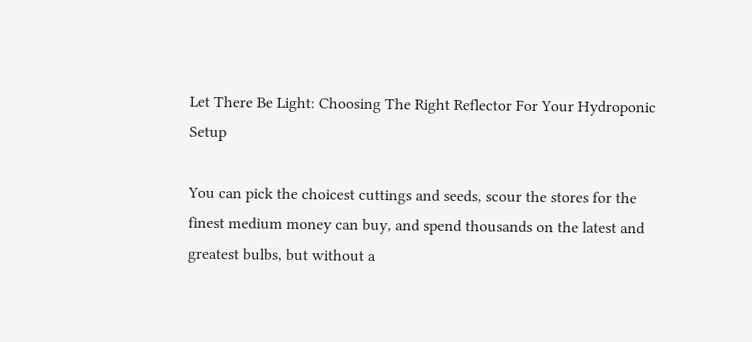Let There Be Light: Choosing The Right Reflector For Your Hydroponic Setup

You can pick the choicest cuttings and seeds, scour the stores for the finest medium money can buy, and spend thousands on the latest and greatest bulbs, but without a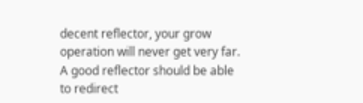decent reflector, your grow operation will never get very far. A good reflector should be able to redirect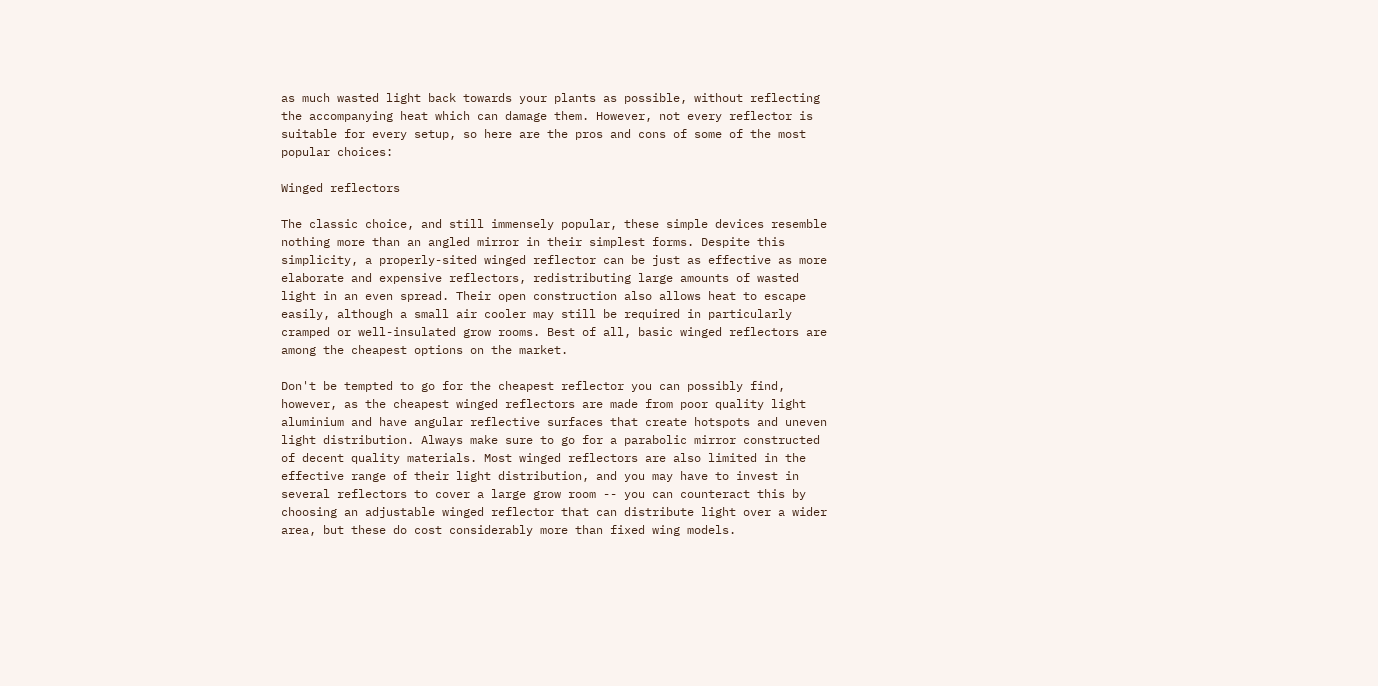as much wasted light back towards your plants as possible, without reflecting the accompanying heat which can damage them. However, not every reflector is suitable for every setup, so here are the pros and cons of some of the most popular choices:

Winged reflectors

The classic choice, and still immensely popular, these simple devices resemble nothing more than an angled mirror in their simplest forms. Despite this simplicity, a properly-sited winged reflector can be just as effective as more elaborate and expensive reflectors, redistributing large amounts of wasted light in an even spread. Their open construction also allows heat to escape easily, although a small air cooler may still be required in particularly cramped or well-insulated grow rooms. Best of all, basic winged reflectors are among the cheapest options on the market.

Don't be tempted to go for the cheapest reflector you can possibly find, however, as the cheapest winged reflectors are made from poor quality light aluminium and have angular reflective surfaces that create hotspots and uneven light distribution. Always make sure to go for a parabolic mirror constructed of decent quality materials. Most winged reflectors are also limited in the effective range of their light distribution, and you may have to invest in several reflectors to cover a large grow room -- you can counteract this by choosing an adjustable winged reflector that can distribute light over a wider area, but these do cost considerably more than fixed wing models.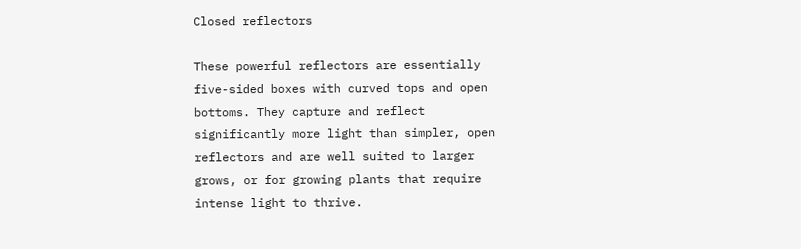Closed reflectors

These powerful reflectors are essentially five-sided boxes with curved tops and open bottoms. They capture and reflect significantly more light than simpler, open reflectors and are well suited to larger grows, or for growing plants that require intense light to thrive.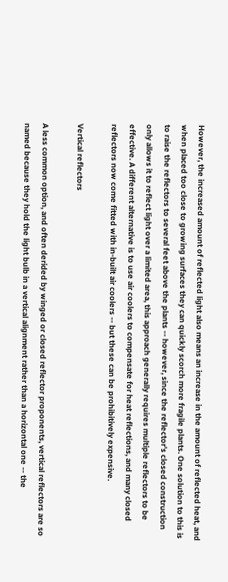However, the increased amount of reflected light also means an increase in the amount of reflected heat, and when placed too close to growing surfaces they can quickly scorch more fragile plants. One solution to this is to raise the reflectors to several feet above the plants -- however, since the reflector's closed construction only allows it to reflect light over a limited area, this approach generally requires multiple reflectors to be effective. A different alternative is to use air coolers to compensate for heat reflections, and many closed reflectors now come fitted with in-built air coolers -- but these can be prohibitively expensive.

Vertical reflectors

A less common option, and often derided by winged or closed reflector proponents, vertical reflectors are so named because they hold the light bulb in a vertical alignment rather than a horizontal one -- the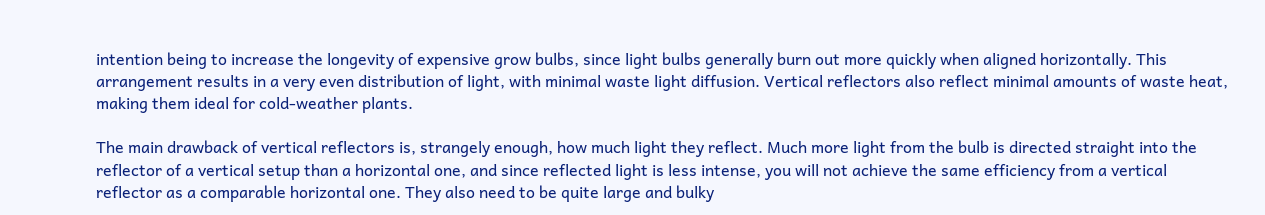intention being to increase the longevity of expensive grow bulbs, since light bulbs generally burn out more quickly when aligned horizontally. This arrangement results in a very even distribution of light, with minimal waste light diffusion. Vertical reflectors also reflect minimal amounts of waste heat, making them ideal for cold-weather plants.

The main drawback of vertical reflectors is, strangely enough, how much light they reflect. Much more light from the bulb is directed straight into the reflector of a vertical setup than a horizontal one, and since reflected light is less intense, you will not achieve the same efficiency from a vertical reflector as a comparable horizontal one. They also need to be quite large and bulky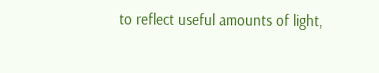to reflect useful amounts of light,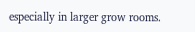especially in larger grow rooms.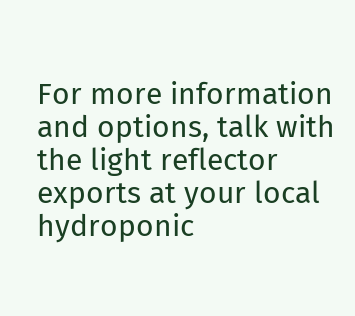For more information and options, talk with the light reflector exports at your local hydroponic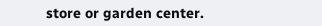store or garden center.